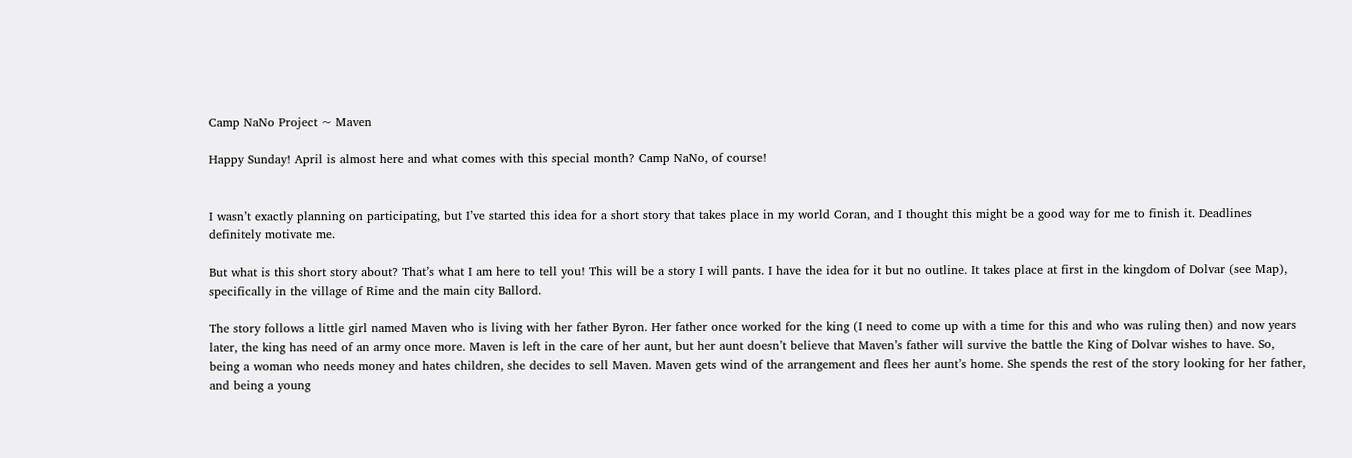Camp NaNo Project ~ Maven

Happy Sunday! April is almost here and what comes with this special month? Camp NaNo, of course!


I wasn’t exactly planning on participating, but I’ve started this idea for a short story that takes place in my world Coran, and I thought this might be a good way for me to finish it. Deadlines definitely motivate me.

But what is this short story about? That’s what I am here to tell you! This will be a story I will pants. I have the idea for it but no outline. It takes place at first in the kingdom of Dolvar (see Map), specifically in the village of Rime and the main city Ballord.

The story follows a little girl named Maven who is living with her father Byron. Her father once worked for the king (I need to come up with a time for this and who was ruling then) and now years later, the king has need of an army once more. Maven is left in the care of her aunt, but her aunt doesn’t believe that Maven’s father will survive the battle the King of Dolvar wishes to have. So, being a woman who needs money and hates children, she decides to sell Maven. Maven gets wind of the arrangement and flees her aunt’s home. She spends the rest of the story looking for her father, and being a young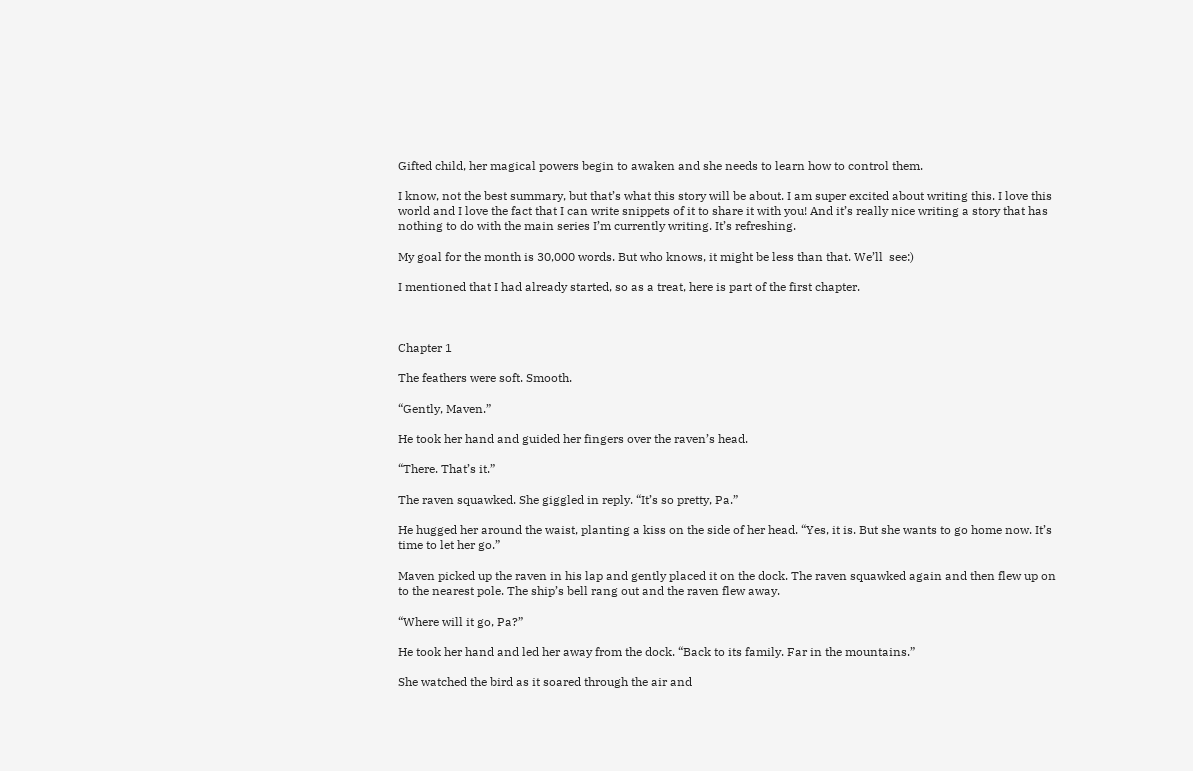Gifted child, her magical powers begin to awaken and she needs to learn how to control them.

I know, not the best summary, but that’s what this story will be about. I am super excited about writing this. I love this world and I love the fact that I can write snippets of it to share it with you! And it’s really nice writing a story that has nothing to do with the main series I’m currently writing. It’s refreshing.

My goal for the month is 30,000 words. But who knows, it might be less than that. We’ll  see:)

I mentioned that I had already started, so as a treat, here is part of the first chapter.



Chapter 1

The feathers were soft. Smooth.

“Gently, Maven.”

He took her hand and guided her fingers over the raven’s head.

“There. That’s it.”

The raven squawked. She giggled in reply. “It’s so pretty, Pa.”

He hugged her around the waist, planting a kiss on the side of her head. “Yes, it is. But she wants to go home now. It’s time to let her go.”

Maven picked up the raven in his lap and gently placed it on the dock. The raven squawked again and then flew up on to the nearest pole. The ship’s bell rang out and the raven flew away.

“Where will it go, Pa?”

He took her hand and led her away from the dock. “Back to its family. Far in the mountains.”

She watched the bird as it soared through the air and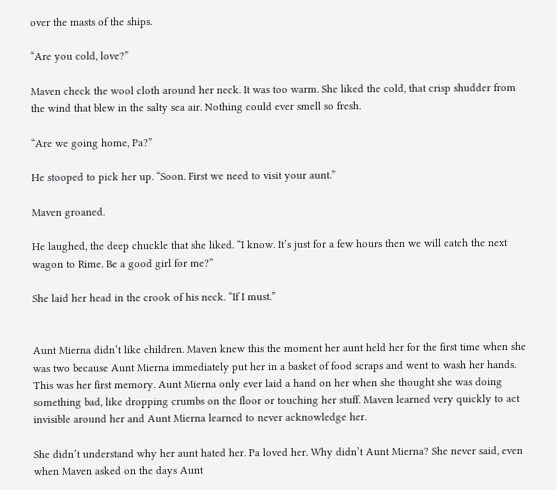over the masts of the ships.

“Are you cold, love?”

Maven check the wool cloth around her neck. It was too warm. She liked the cold, that crisp shudder from the wind that blew in the salty sea air. Nothing could ever smell so fresh.

“Are we going home, Pa?”

He stooped to pick her up. “Soon. First we need to visit your aunt.”

Maven groaned.

He laughed, the deep chuckle that she liked. “I know. It’s just for a few hours then we will catch the next wagon to Rime. Be a good girl for me?”

She laid her head in the crook of his neck. “If I must.”


Aunt Mierna didn’t like children. Maven knew this the moment her aunt held her for the first time when she was two because Aunt Mierna immediately put her in a basket of food scraps and went to wash her hands. This was her first memory. Aunt Mierna only ever laid a hand on her when she thought she was doing something bad, like dropping crumbs on the floor or touching her stuff. Maven learned very quickly to act invisible around her and Aunt Mierna learned to never acknowledge her.

She didn’t understand why her aunt hated her. Pa loved her. Why didn’t Aunt Mierna? She never said, even when Maven asked on the days Aunt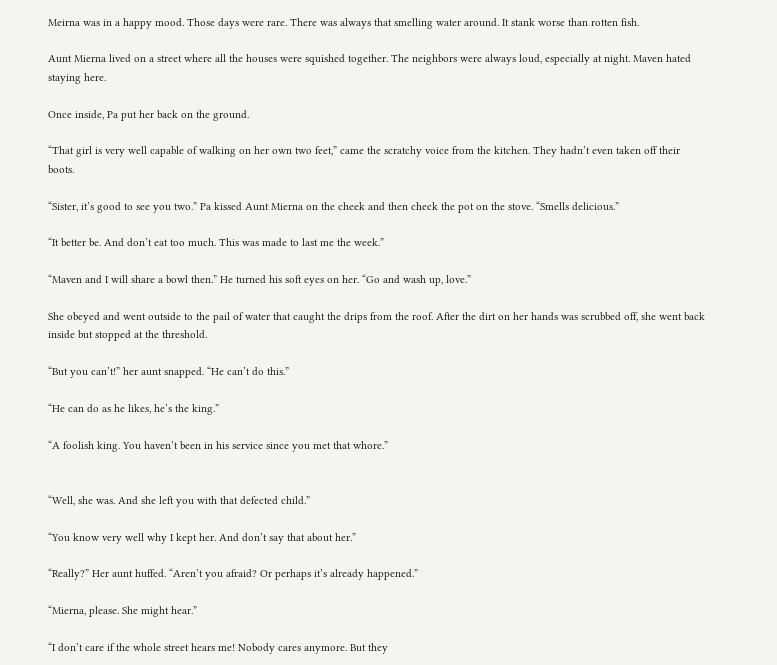Meirna was in a happy mood. Those days were rare. There was always that smelling water around. It stank worse than rotten fish.

Aunt Mierna lived on a street where all the houses were squished together. The neighbors were always loud, especially at night. Maven hated staying here.

Once inside, Pa put her back on the ground.

“That girl is very well capable of walking on her own two feet,” came the scratchy voice from the kitchen. They hadn’t even taken off their boots.

“Sister, it’s good to see you two.” Pa kissed Aunt Mierna on the cheek and then check the pot on the stove. “Smells delicious.”

“It better be. And don’t eat too much. This was made to last me the week.”

“Maven and I will share a bowl then.” He turned his soft eyes on her. “Go and wash up, love.”

She obeyed and went outside to the pail of water that caught the drips from the roof. After the dirt on her hands was scrubbed off, she went back inside but stopped at the threshold.

“But you can’t!” her aunt snapped. “He can’t do this.”

“He can do as he likes, he’s the king.”

“A foolish king. You haven’t been in his service since you met that whore.”


“Well, she was. And she left you with that defected child.”

“You know very well why I kept her. And don’t say that about her.”

“Really?” Her aunt huffed. “Aren’t you afraid? Or perhaps it’s already happened.”

“Mierna, please. She might hear.”

“I don’t care if the whole street hears me! Nobody cares anymore. But they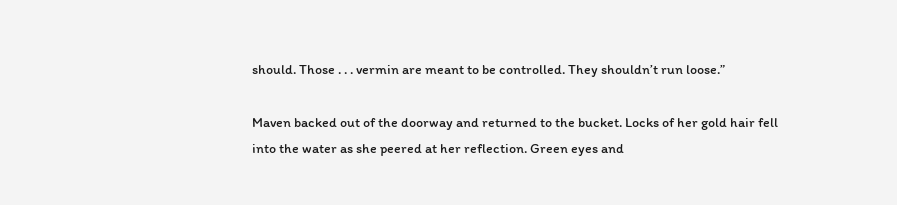should. Those . . . vermin are meant to be controlled. They shouldn’t run loose.”

Maven backed out of the doorway and returned to the bucket. Locks of her gold hair fell into the water as she peered at her reflection. Green eyes and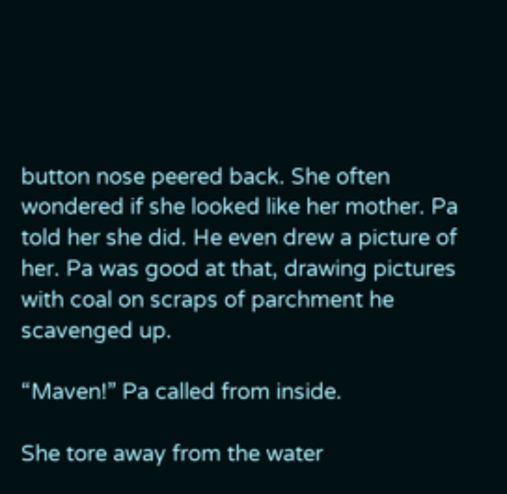button nose peered back. She often wondered if she looked like her mother. Pa told her she did. He even drew a picture of her. Pa was good at that, drawing pictures with coal on scraps of parchment he scavenged up.

“Maven!” Pa called from inside.

She tore away from the water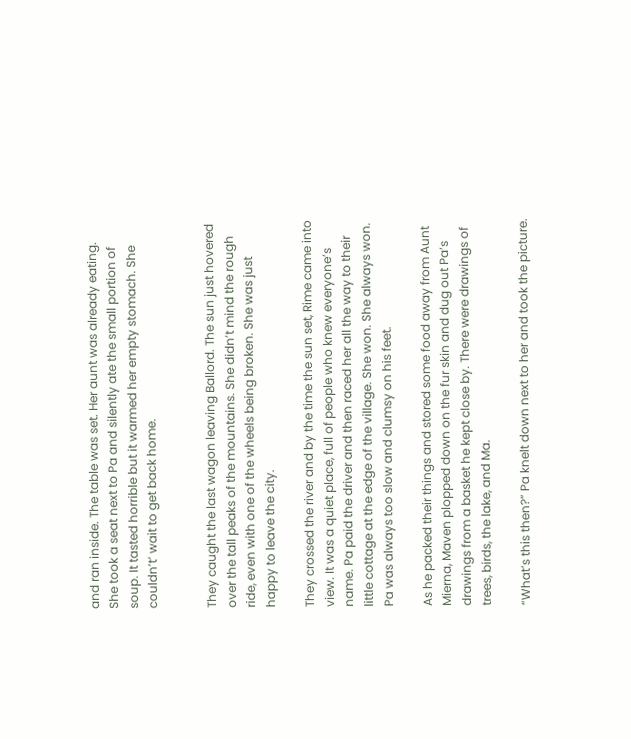and ran inside. The table was set. Her aunt was already eating. She took a seat next to Pa and silently ate the small portion of soup. It tasted horrible but it warmed her empty stomach. She couldn’t’ wait to get back home.


They caught the last wagon leaving Ballord. The sun just hovered over the tall peaks of the mountains. She didn’t mind the rough ride, even with one of the wheels being broken. She was just happy to leave the city.

They crossed the river and by the time the sun set, Rime came into view. It was a quiet place, full of people who knew everyone’s name. Pa paid the driver and then raced her all the way to their little cottage at the edge of the village. She won. She always won. Pa was always too slow and clumsy on his feet.

As he packed their things and stored some food away from Aunt Mierna, Maven plopped down on the fur skin and dug out Pa’s drawings from a basket he kept close by. There were drawings of trees, birds, the lake, and Ma.

“What’s this then?” Pa knelt down next to her and took the picture.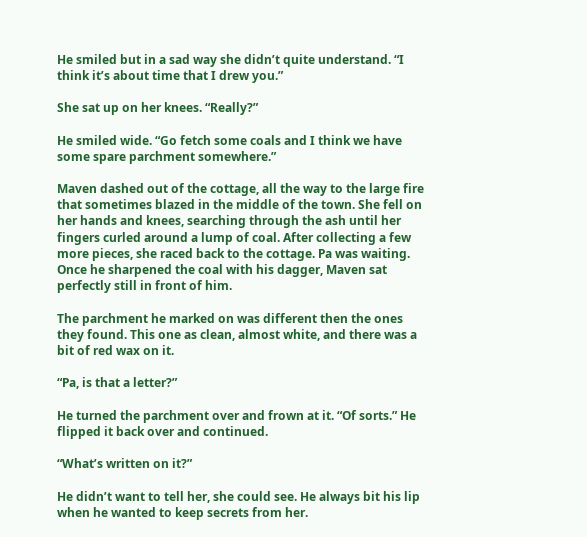He smiled but in a sad way she didn’t quite understand. “I think it’s about time that I drew you.”

She sat up on her knees. “Really?”

He smiled wide. “Go fetch some coals and I think we have some spare parchment somewhere.”

Maven dashed out of the cottage, all the way to the large fire that sometimes blazed in the middle of the town. She fell on her hands and knees, searching through the ash until her fingers curled around a lump of coal. After collecting a few more pieces, she raced back to the cottage. Pa was waiting. Once he sharpened the coal with his dagger, Maven sat perfectly still in front of him.

The parchment he marked on was different then the ones they found. This one as clean, almost white, and there was a bit of red wax on it.

“Pa, is that a letter?”

He turned the parchment over and frown at it. “Of sorts.” He flipped it back over and continued.

“What’s written on it?”

He didn’t want to tell her, she could see. He always bit his lip when he wanted to keep secrets from her.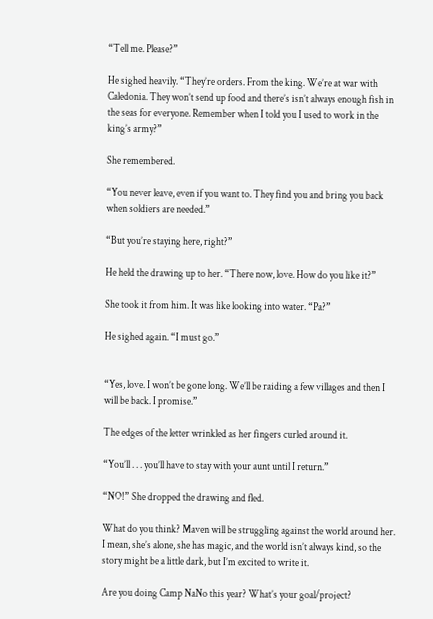“Tell me. Please?”

He sighed heavily. “They’re orders. From the king. We’re at war with Caledonia. They won’t send up food and there’s isn’t always enough fish in the seas for everyone. Remember when I told you I used to work in the king’s army?”

She remembered.

“You never leave, even if you want to. They find you and bring you back when soldiers are needed.”

“But you’re staying here, right?”

He held the drawing up to her. “There now, love. How do you like it?”

She took it from him. It was like looking into water. “Pa?”

He sighed again. “I must go.”


“Yes, love. I won’t be gone long. We’ll be raiding a few villages and then I will be back. I promise.”

The edges of the letter wrinkled as her fingers curled around it.

“You’ll . . . you’ll have to stay with your aunt until I return.”

“NO!” She dropped the drawing and fled.

What do you think? Maven will be struggling against the world around her. I mean, she’s alone, she has magic, and the world isn’t always kind, so the story might be a little dark, but I’m excited to write it.

Are you doing Camp NaNo this year? What’s your goal/project?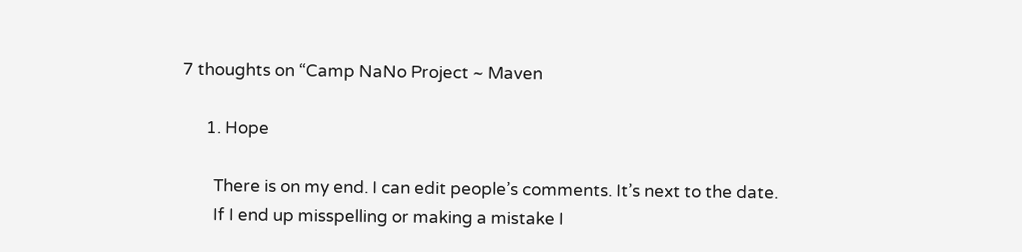7 thoughts on “Camp NaNo Project ~ Maven

      1. Hope

        There is on my end. I can edit people’s comments. It’s next to the date.
        If I end up misspelling or making a mistake I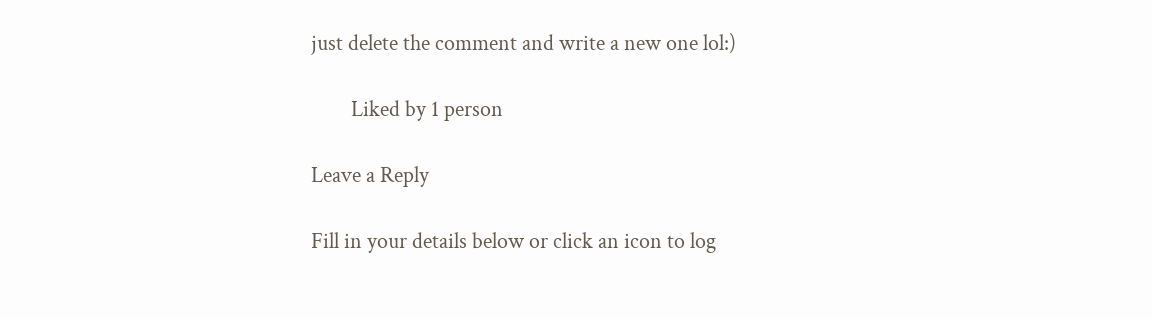just delete the comment and write a new one lol:)

        Liked by 1 person

Leave a Reply

Fill in your details below or click an icon to log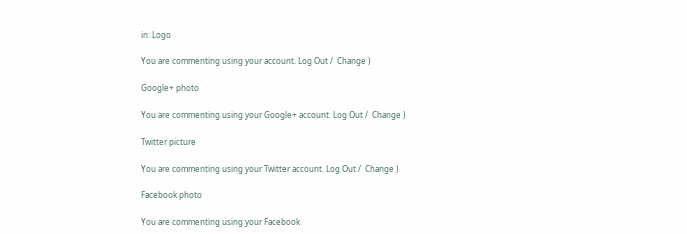in: Logo

You are commenting using your account. Log Out /  Change )

Google+ photo

You are commenting using your Google+ account. Log Out /  Change )

Twitter picture

You are commenting using your Twitter account. Log Out /  Change )

Facebook photo

You are commenting using your Facebook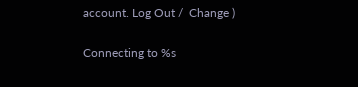account. Log Out /  Change )

Connecting to %s